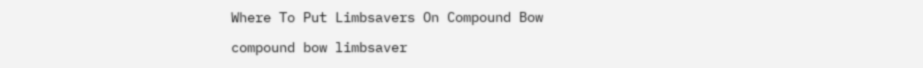Where To Put Limbsavers On Compound Bow

compound bow limbsaver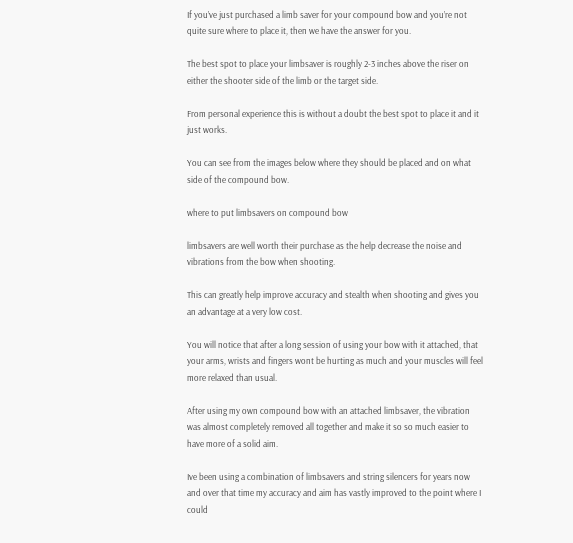If you’ve just purchased a limb saver for your compound bow and you’re not quite sure where to place it, then we have the answer for you.

The best spot to place your limbsaver is roughly 2-3 inches above the riser on either the shooter side of the limb or the target side.

From personal experience this is without a doubt the best spot to place it and it just works.

You can see from the images below where they should be placed and on what side of the compound bow.

where to put limbsavers on compound bow

limbsavers are well worth their purchase as the help decrease the noise and vibrations from the bow when shooting.

This can greatly help improve accuracy and stealth when shooting and gives you an advantage at a very low cost.

You will notice that after a long session of using your bow with it attached, that your arms, wrists and fingers wont be hurting as much and your muscles will feel more relaxed than usual.

After using my own compound bow with an attached limbsaver, the vibration was almost completely removed all together and make it so so much easier to have more of a solid aim.

Ive been using a combination of limbsavers and string silencers for years now and over that time my accuracy and aim has vastly improved to the point where I could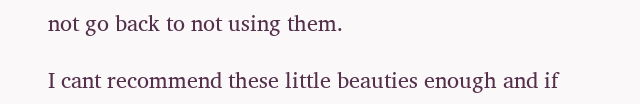not go back to not using them.

I cant recommend these little beauties enough and if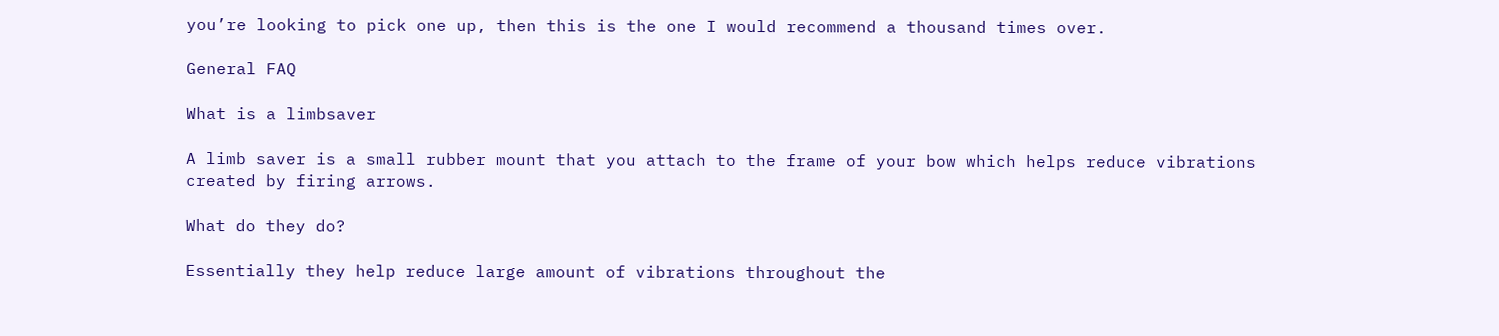you’re looking to pick one up, then this is the one I would recommend a thousand times over.

General FAQ

What is a limbsaver

A limb saver is a small rubber mount that you attach to the frame of your bow which helps reduce vibrations created by firing arrows.

What do they do?

Essentially they help reduce large amount of vibrations throughout the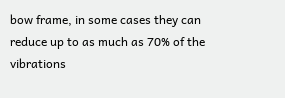bow frame, in some cases they can reduce up to as much as 70% of the vibrations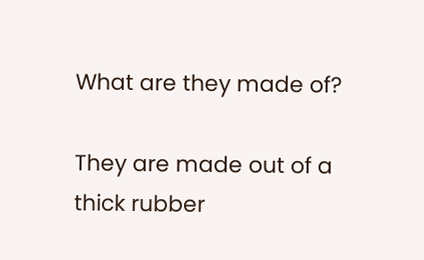What are they made of?

They are made out of a thick rubber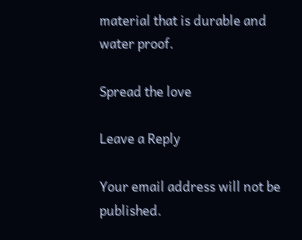material that is durable and water proof.

Spread the love

Leave a Reply

Your email address will not be published.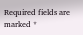Required fields are marked *